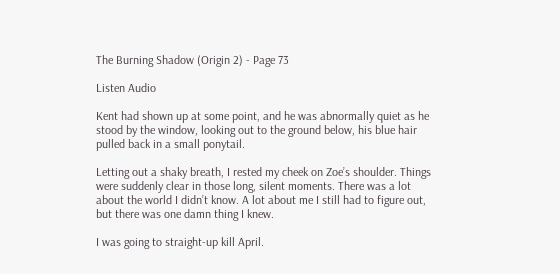The Burning Shadow (Origin 2) - Page 73

Listen Audio

Kent had shown up at some point, and he was abnormally quiet as he stood by the window, looking out to the ground below, his blue hair pulled back in a small ponytail.

Letting out a shaky breath, I rested my cheek on Zoe’s shoulder. Things were suddenly clear in those long, silent moments. There was a lot about the world I didn’t know. A lot about me I still had to figure out, but there was one damn thing I knew.

I was going to straight-up kill April.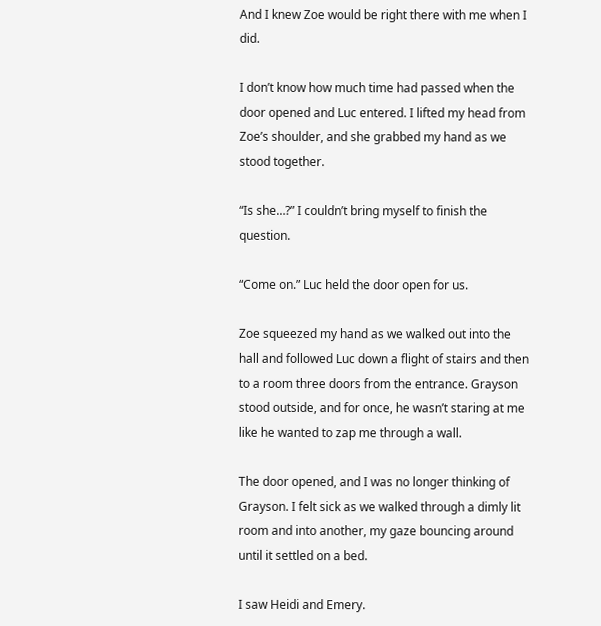And I knew Zoe would be right there with me when I did.

I don’t know how much time had passed when the door opened and Luc entered. I lifted my head from Zoe’s shoulder, and she grabbed my hand as we stood together.

“Is she…?” I couldn’t bring myself to finish the question.

“Come on.” Luc held the door open for us.

Zoe squeezed my hand as we walked out into the hall and followed Luc down a flight of stairs and then to a room three doors from the entrance. Grayson stood outside, and for once, he wasn’t staring at me like he wanted to zap me through a wall.

The door opened, and I was no longer thinking of Grayson. I felt sick as we walked through a dimly lit room and into another, my gaze bouncing around until it settled on a bed.

I saw Heidi and Emery.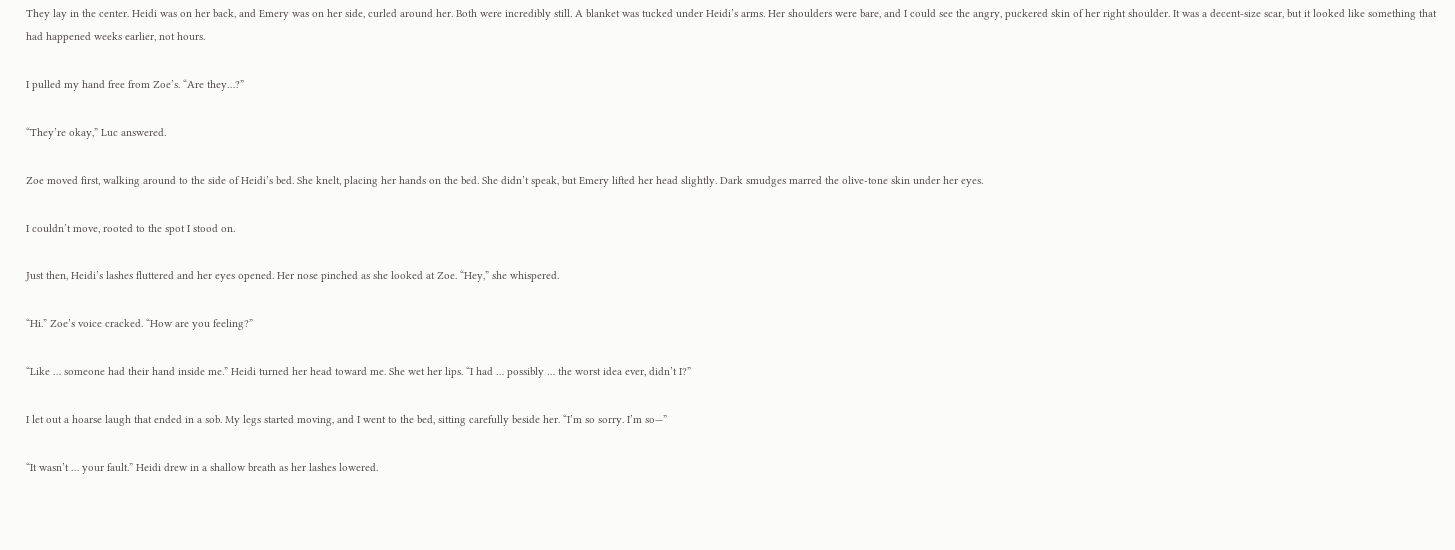They lay in the center. Heidi was on her back, and Emery was on her side, curled around her. Both were incredibly still. A blanket was tucked under Heidi’s arms. Her shoulders were bare, and I could see the angry, puckered skin of her right shoulder. It was a decent-size scar, but it looked like something that had happened weeks earlier, not hours.

I pulled my hand free from Zoe’s. “Are they…?”

“They’re okay,” Luc answered.

Zoe moved first, walking around to the side of Heidi’s bed. She knelt, placing her hands on the bed. She didn’t speak, but Emery lifted her head slightly. Dark smudges marred the olive-tone skin under her eyes.

I couldn’t move, rooted to the spot I stood on.

Just then, Heidi’s lashes fluttered and her eyes opened. Her nose pinched as she looked at Zoe. “Hey,” she whispered.

“Hi.” Zoe’s voice cracked. “How are you feeling?”

“Like … someone had their hand inside me.” Heidi turned her head toward me. She wet her lips. “I had … possibly … the worst idea ever, didn’t I?”

I let out a hoarse laugh that ended in a sob. My legs started moving, and I went to the bed, sitting carefully beside her. “I’m so sorry. I’m so—”

“It wasn’t … your fault.” Heidi drew in a shallow breath as her lashes lowered.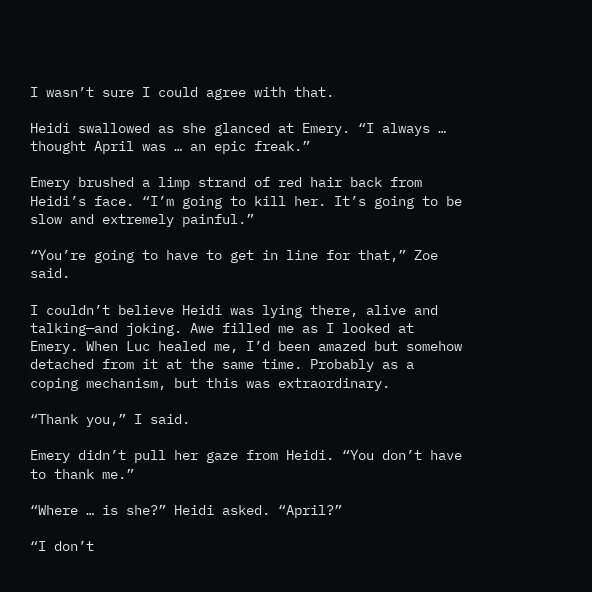I wasn’t sure I could agree with that.

Heidi swallowed as she glanced at Emery. “I always … thought April was … an epic freak.”

Emery brushed a limp strand of red hair back from Heidi’s face. “I’m going to kill her. It’s going to be slow and extremely painful.”

“You’re going to have to get in line for that,” Zoe said.

I couldn’t believe Heidi was lying there, alive and talking—and joking. Awe filled me as I looked at Emery. When Luc healed me, I’d been amazed but somehow detached from it at the same time. Probably as a coping mechanism, but this was extraordinary.

“Thank you,” I said.

Emery didn’t pull her gaze from Heidi. “You don’t have to thank me.”

“Where … is she?” Heidi asked. “April?”

“I don’t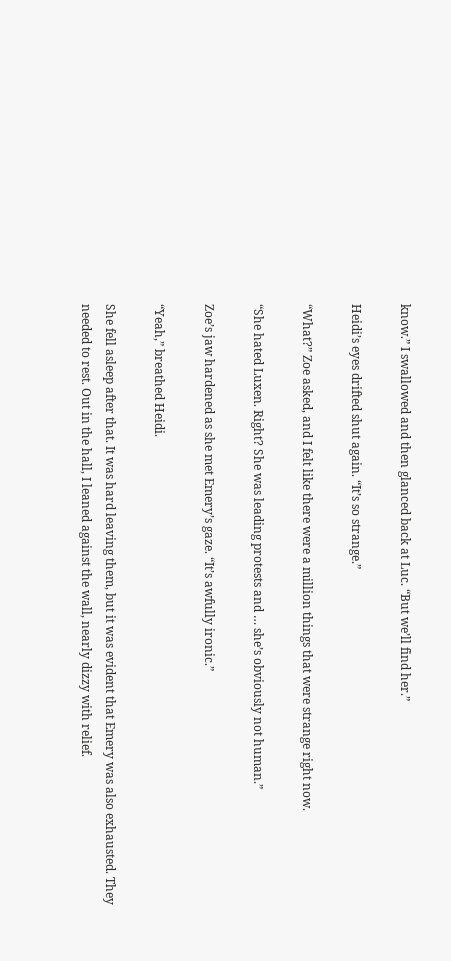know.” I swallowed and then glanced back at Luc. “But we’ll find her.”

Heidi’s eyes drifted shut again. “It’s so strange.”

“What?” Zoe asked, and I felt like there were a million things that were strange right now.

“She hated Luxen. Right? She was leading protests and … she’s obviously not human.”

Zoe’s jaw hardened as she met Emery’s gaze. “It’s awfully ironic.”

“Yeah,” breathed Heidi.

She fell asleep after that. It was hard leaving them, but it was evident that Emery was also exhausted. They needed to rest. Out in the hall, I leaned against the wall, nearly dizzy with relief.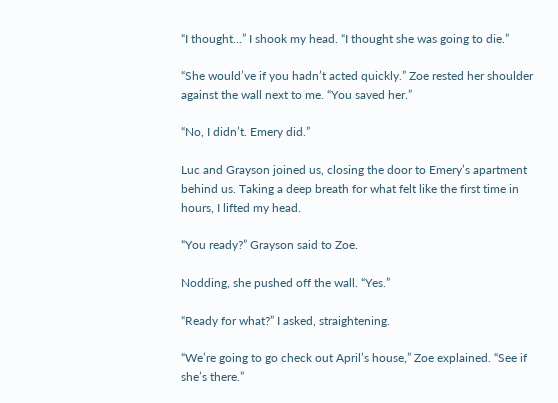“I thought…” I shook my head. “I thought she was going to die.”

“She would’ve if you hadn’t acted quickly.” Zoe rested her shoulder against the wall next to me. “You saved her.”

“No, I didn’t. Emery did.”

Luc and Grayson joined us, closing the door to Emery’s apartment behind us. Taking a deep breath for what felt like the first time in hours, I lifted my head.

“You ready?” Grayson said to Zoe.

Nodding, she pushed off the wall. “Yes.”

“Ready for what?” I asked, straightening.

“We’re going to go check out April’s house,” Zoe explained. “See if she’s there.”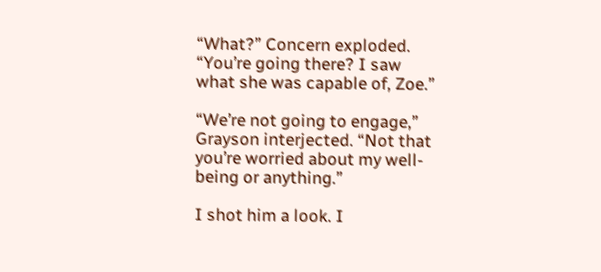“What?” Concern exploded. “You’re going there? I saw what she was capable of, Zoe.”

“We’re not going to engage,” Grayson interjected. “Not that you’re worried about my well-being or anything.”

I shot him a look. I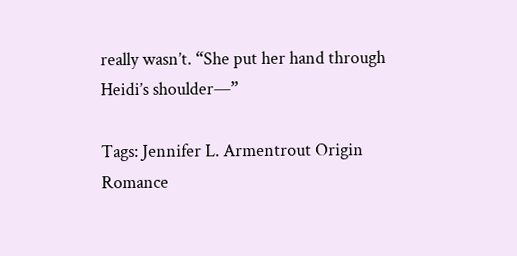really wasn’t. “She put her hand through Heidi’s shoulder—”

Tags: Jennifer L. Armentrout Origin Romance